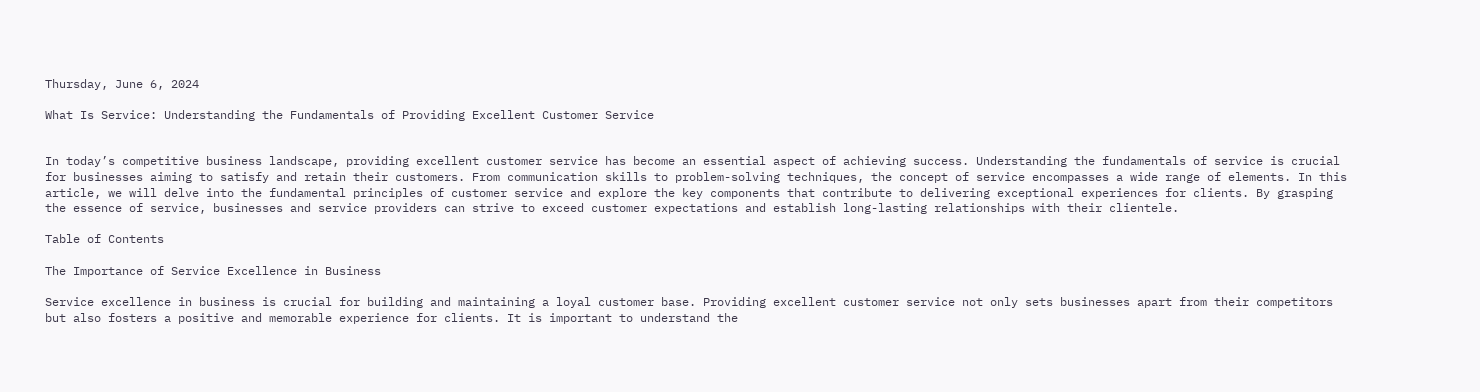Thursday, June 6, 2024

What Is Service: Understanding the Fundamentals of Providing Excellent Customer Service


In today’s competitive business landscape, providing excellent customer service has become an essential aspect of achieving success. Understanding the fundamentals of service is crucial for businesses aiming to satisfy and retain their customers. From communication skills to problem-solving techniques, the concept of service encompasses a wide range of elements. In this article, we will delve into the fundamental principles of customer service and explore the key components that contribute to delivering exceptional experiences for clients. By grasping the essence of service, businesses and service providers can strive to exceed customer expectations and establish long-lasting relationships with their clientele.

Table of Contents

The Importance of Service Excellence in Business

Service excellence in business is crucial for building and maintaining a loyal customer base. Providing excellent customer service not only sets businesses apart from their competitors but also fosters a positive and memorable experience for clients. It is important to understand the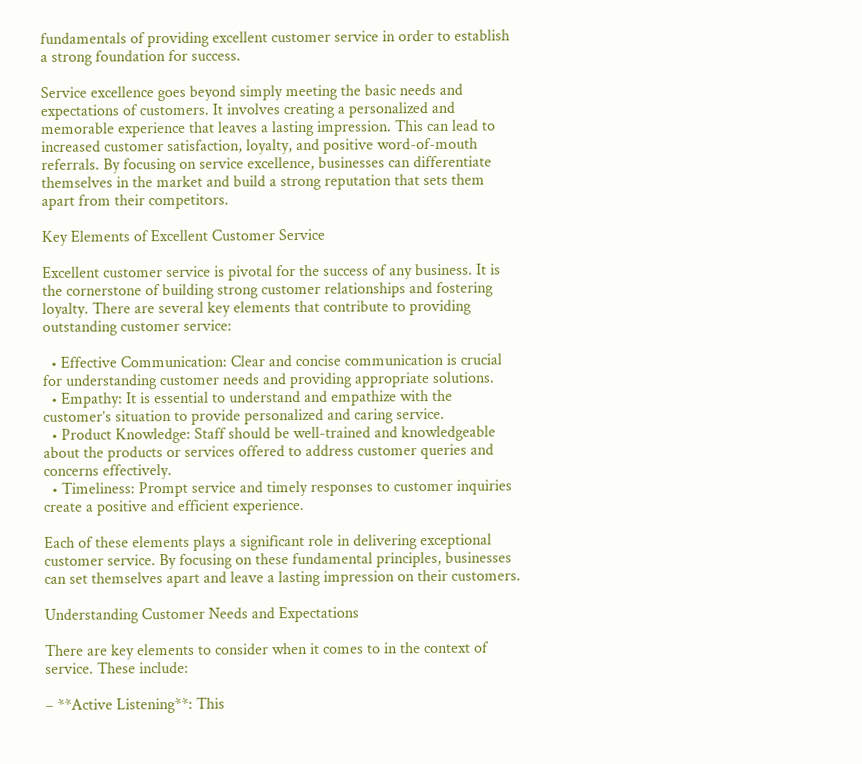fundamentals of providing excellent customer service in order to establish a strong foundation for success.

Service excellence goes beyond simply meeting the basic needs and expectations of customers. It involves creating a personalized and memorable experience that leaves a lasting impression. This can lead to increased customer satisfaction, loyalty, and positive word-of-mouth referrals. By focusing on service excellence, businesses can differentiate themselves in the market and build a strong reputation that sets them apart from their competitors.

Key Elements of Excellent Customer Service

Excellent customer service is pivotal for the success of any business. It is the cornerstone of building strong customer relationships and fostering loyalty. There are several key elements that contribute to providing outstanding customer service:

  • Effective Communication: Clear and concise communication is crucial for understanding customer needs and providing appropriate solutions.
  • Empathy: It is essential to understand and empathize with the customer’s situation to provide personalized and caring service.
  • Product Knowledge: Staff should be well-trained and knowledgeable about the products or services offered to address customer queries and concerns effectively.
  • Timeliness: Prompt service and timely responses to customer inquiries create a positive and efficient experience.

Each of these elements plays a significant role in delivering exceptional customer service. By focusing on these fundamental principles, businesses can set themselves apart and leave a lasting impression on their customers.

Understanding Customer Needs and Expectations

There are key elements to consider when it comes to in the context of service. These include:

– **Active Listening**: This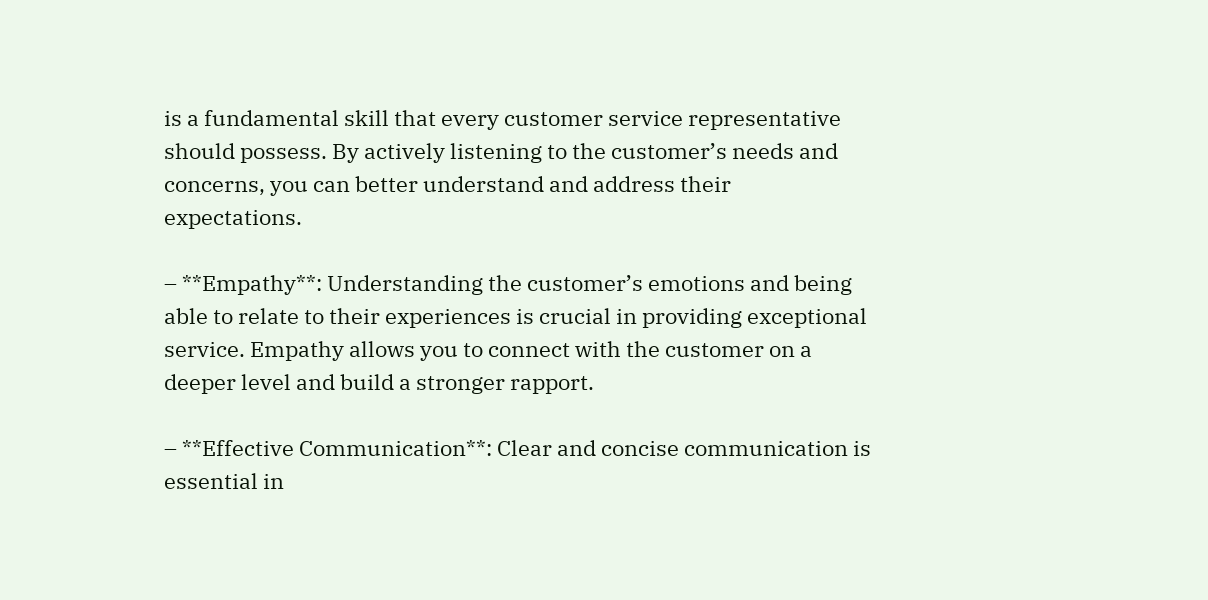is a fundamental skill that every customer service representative should possess. By actively listening to the customer’s needs and concerns, you can better understand and address their expectations.

– **Empathy**: Understanding the customer’s emotions and being able to relate to their experiences is crucial in providing exceptional service. Empathy allows you to connect with the customer on a deeper level and build a stronger rapport.

– **Effective Communication**: Clear and concise communication is essential in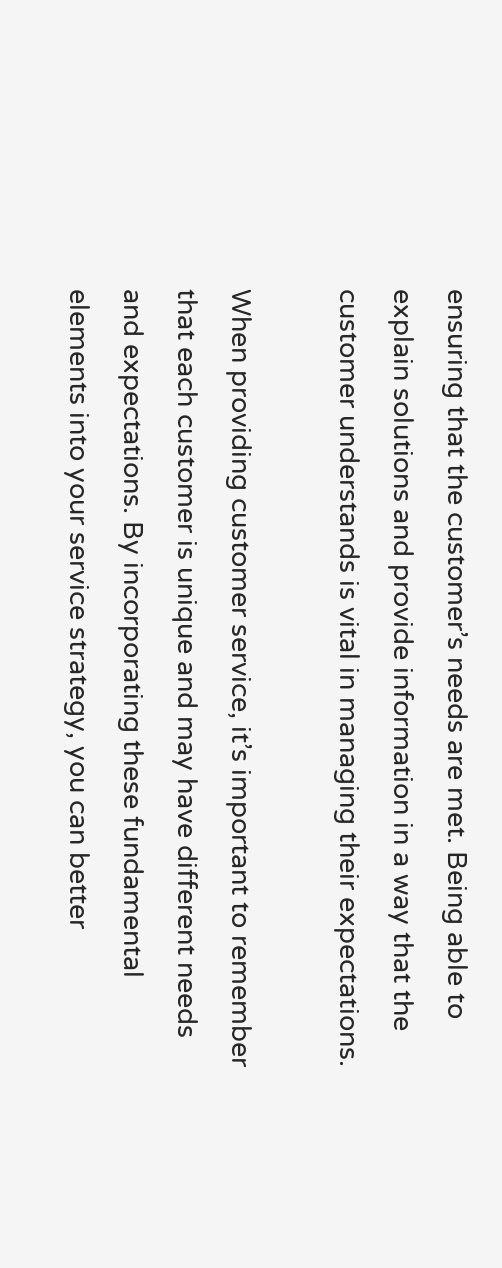ensuring that the customer’s needs are met. Being able to explain solutions and provide information in a way that the customer understands is vital in managing their expectations.

When providing customer service, it’s important to remember that each customer is unique and may have different needs and expectations. By incorporating these fundamental elements into your service strategy, you can better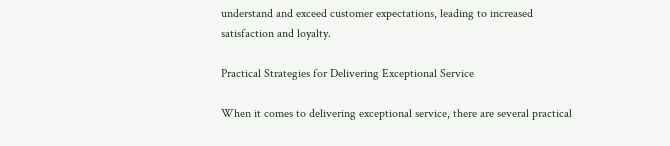understand and exceed customer expectations, leading to increased satisfaction and loyalty.

Practical Strategies for Delivering Exceptional Service

When it comes to delivering exceptional service, there are several practical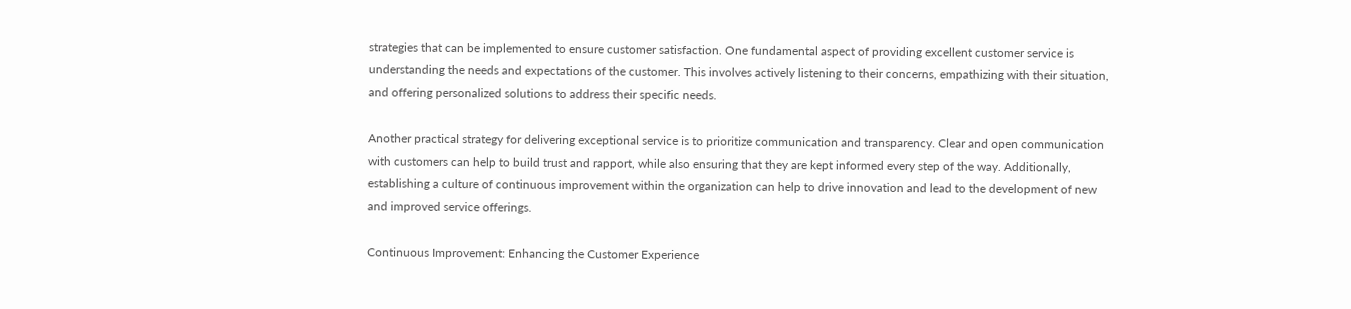strategies that can be implemented to ensure customer satisfaction. One fundamental aspect of providing excellent customer service is understanding the needs and expectations of the customer. This involves actively listening to their concerns, empathizing with their situation, and offering personalized solutions to address their specific needs.

Another practical strategy for delivering exceptional service is to prioritize communication and transparency. Clear and open communication with customers can help to build trust and rapport, while also ensuring that they are kept informed every step of the way. Additionally, establishing a culture of continuous improvement within the organization can help to drive innovation and lead to the development of new and improved service offerings.

Continuous Improvement: Enhancing the Customer Experience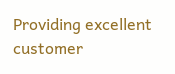Providing excellent customer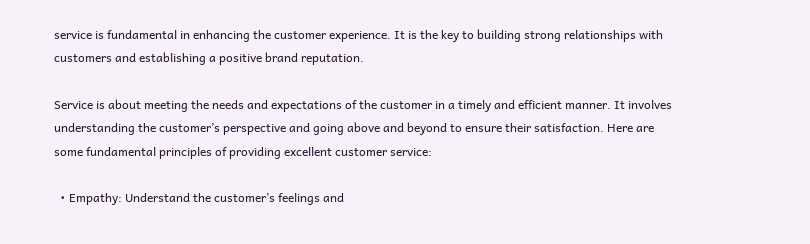service is fundamental in enhancing the customer experience. It is the key to building strong relationships with customers and establishing a positive brand reputation.

Service is about meeting the needs and expectations of the customer in a timely and efficient manner. It involves understanding the customer’s perspective and going above and beyond to ensure their satisfaction. Here are some fundamental principles of providing excellent customer service:

  • Empathy: Understand the customer’s feelings and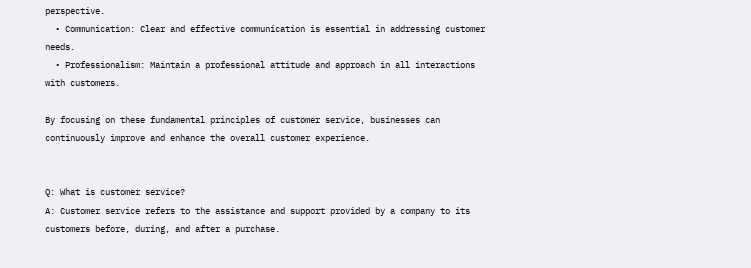perspective.
  • Communication: Clear and effective communication is essential in addressing customer needs.
  • Professionalism: Maintain a professional attitude and approach in all interactions with customers.

By focusing on these fundamental principles of customer service, businesses can continuously improve and enhance the overall customer experience.


Q: What is customer service?
A: Customer service refers to the assistance and support provided by a company to its customers before, during, and after a purchase.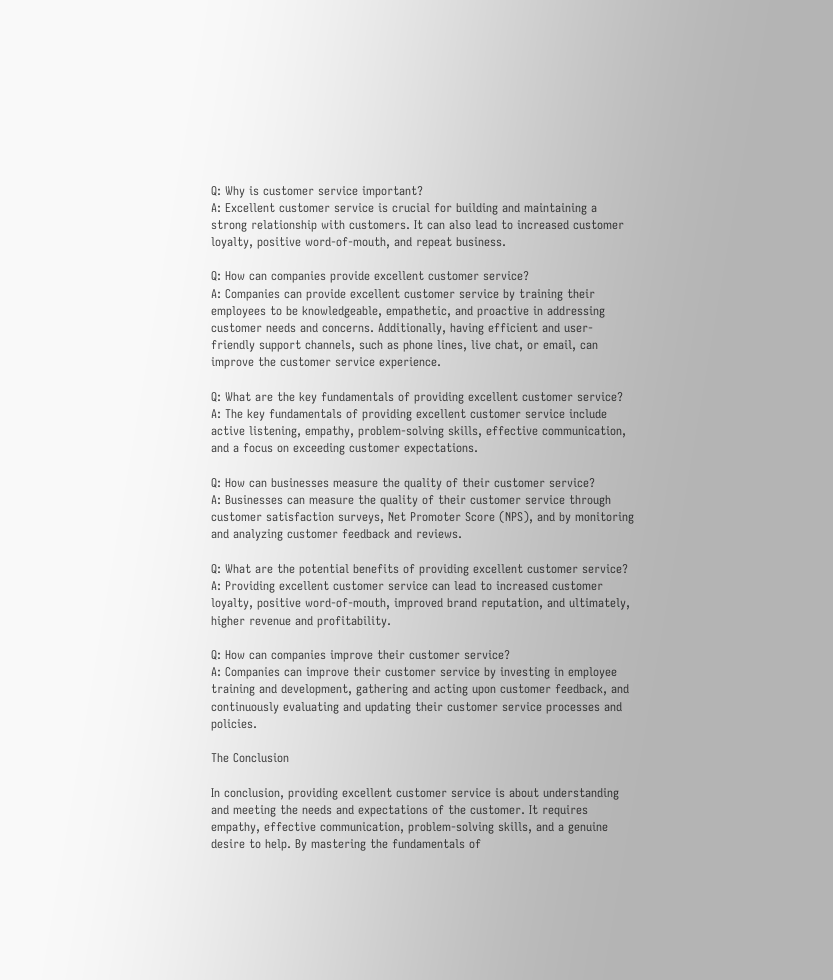Q: Why is customer service important?
A: Excellent customer service is crucial for building and maintaining a strong relationship with customers. It can also lead to increased customer loyalty, positive word-of-mouth, and repeat business.

Q: How can companies provide excellent customer service?
A: Companies can provide excellent customer service by training their employees to be knowledgeable, empathetic, and proactive in addressing customer needs and concerns. Additionally, having efficient and user-friendly support channels, such as phone lines, live chat, or email, can improve the customer service experience.

Q: What are the key fundamentals of providing excellent customer service?
A: The key fundamentals of providing excellent customer service include active listening, empathy, problem-solving skills, effective communication, and a focus on exceeding customer expectations.

Q: How can businesses measure the quality of their customer service?
A: Businesses can measure the quality of their customer service through customer satisfaction surveys, Net Promoter Score (NPS), and by monitoring and analyzing customer feedback and reviews.

Q: What are the potential benefits of providing excellent customer service?
A: Providing excellent customer service can lead to increased customer loyalty, positive word-of-mouth, improved brand reputation, and ultimately, higher revenue and profitability.

Q: How can companies improve their customer service?
A: Companies can improve their customer service by investing in employee training and development, gathering and acting upon customer feedback, and continuously evaluating and updating their customer service processes and policies.

The Conclusion

In conclusion, providing excellent customer service is about understanding and meeting the needs and expectations of the customer. It requires empathy, effective communication, problem-solving skills, and a genuine desire to help. By mastering the fundamentals of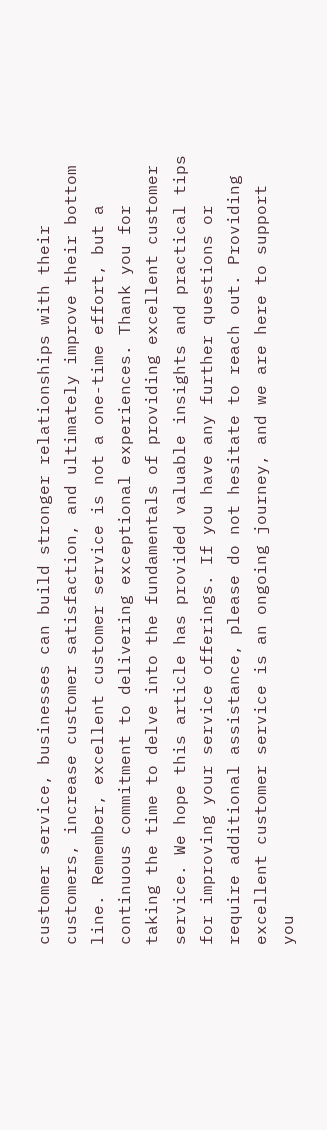customer service, businesses can build stronger relationships with their customers, increase customer satisfaction, and ultimately improve their bottom line. Remember, excellent customer service is not a one-time effort, but a continuous commitment to delivering exceptional experiences. Thank you for taking the time to delve into the fundamentals of providing excellent customer service. We hope this article has provided valuable insights and practical tips for improving your service offerings. If you have any further questions or require additional assistance, please do not hesitate to reach out. Providing excellent customer service is an ongoing journey, and we are here to support you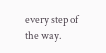every step of the way.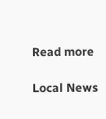Read more

Local News